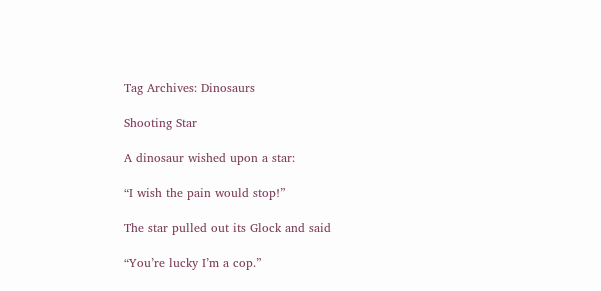Tag Archives: Dinosaurs

Shooting Star

A dinosaur wished upon a star:

“I wish the pain would stop!”

The star pulled out its Glock and said

“You’re lucky I’m a cop.”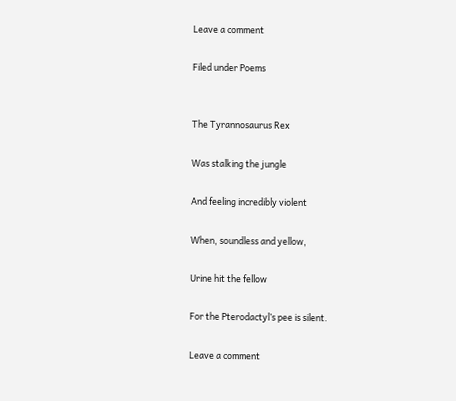Leave a comment

Filed under Poems


The Tyrannosaurus Rex

Was stalking the jungle

And feeling incredibly violent

When, soundless and yellow,

Urine hit the fellow

For the Pterodactyl’s pee is silent.

Leave a comment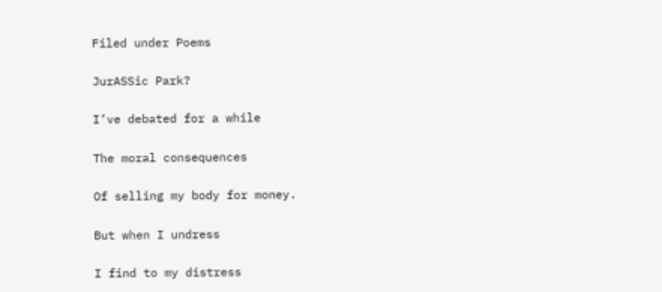Filed under Poems

JurASSic Park?

I’ve debated for a while

The moral consequences

Of selling my body for money.

But when I undress

I find to my distress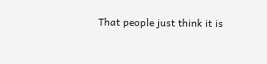That people just think it is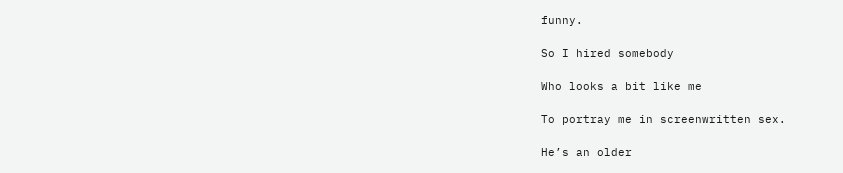funny.

So I hired somebody

Who looks a bit like me

To portray me in screenwritten sex.

He’s an older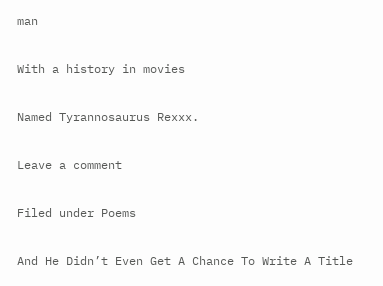man

With a history in movies

Named Tyrannosaurus Rexxx.

Leave a comment

Filed under Poems

And He Didn’t Even Get A Chance To Write A Title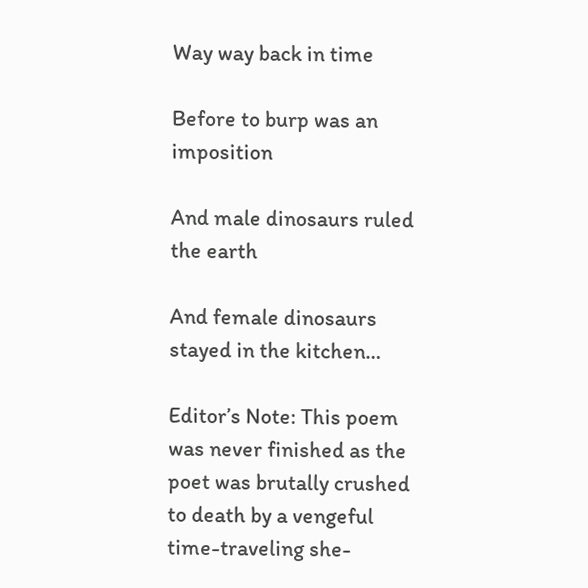Way way back in time

Before to burp was an imposition

And male dinosaurs ruled the earth

And female dinosaurs stayed in the kitchen…

Editor’s Note: This poem was never finished as the poet was brutally crushed to death by a vengeful time-traveling she-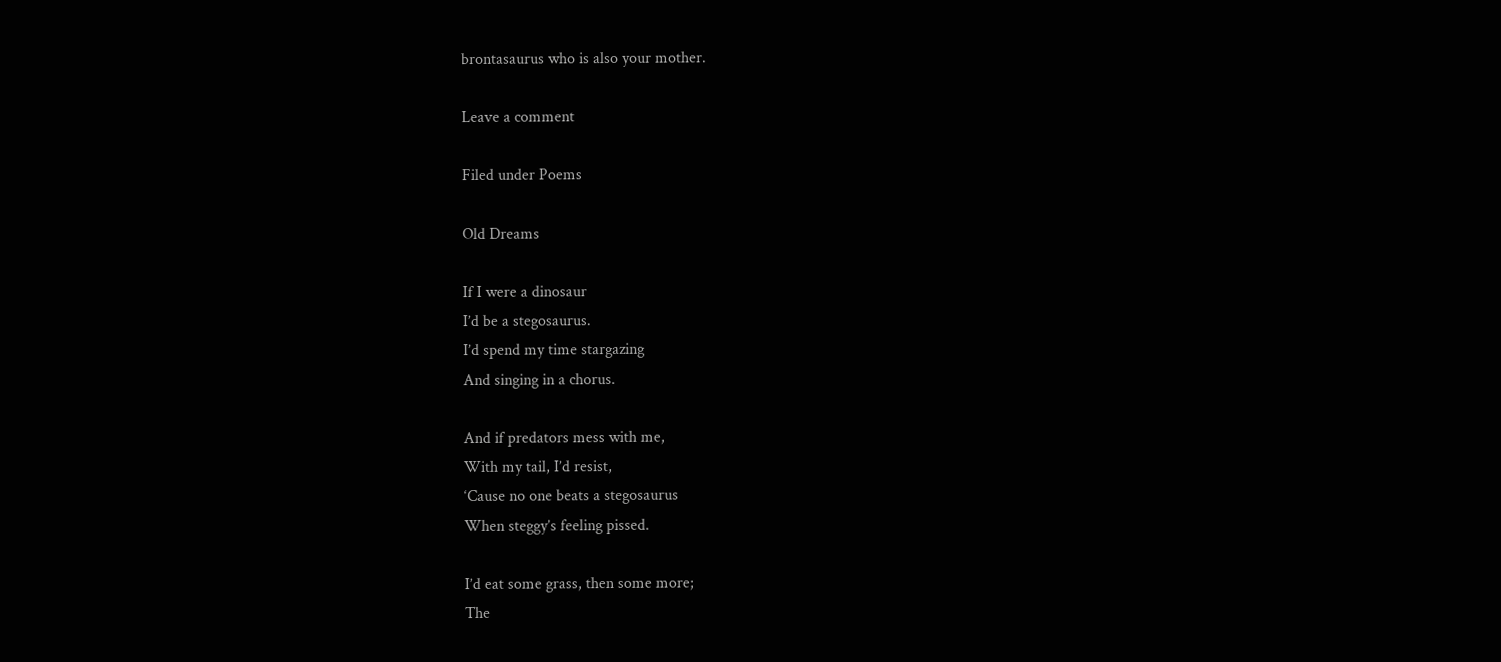brontasaurus who is also your mother.

Leave a comment

Filed under Poems

Old Dreams

If I were a dinosaur
I’d be a stegosaurus.
I’d spend my time stargazing
And singing in a chorus.

And if predators mess with me,
With my tail, I’d resist,
‘Cause no one beats a stegosaurus
When steggy’s feeling pissed.

I’d eat some grass, then some more;
The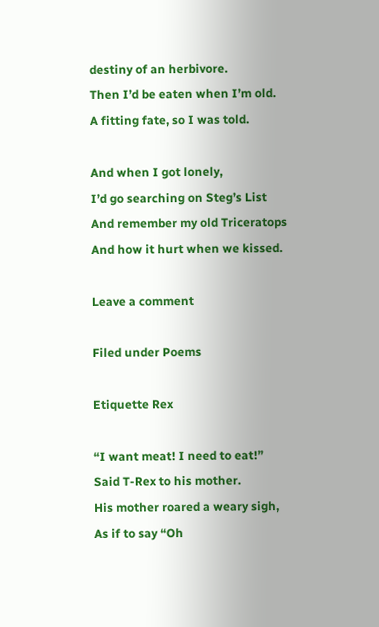destiny of an herbivore.
Then I’d be eaten when I’m old.
A fitting fate, so I was told.

And when I got lonely,
I’d go searching on Steg’s List
And remember my old Triceratops
And how it hurt when we kissed.

Leave a comment

Filed under Poems

Etiquette Rex

“I want meat! I need to eat!”
Said T-Rex to his mother.
His mother roared a weary sigh,
As if to say “Oh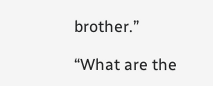brother.”

“What are the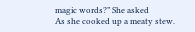magic words?” She asked
As she cooked up a meaty stew.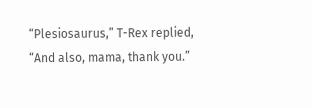“Plesiosaurus,” T-Rex replied,
“And also, mama, thank you.”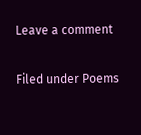Leave a comment

Filed under Poems